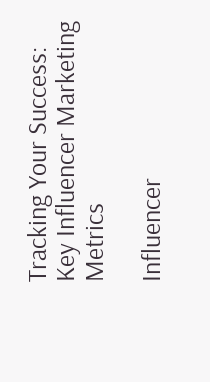Tracking Your Success: Key Influencer Marketing Metrics

Influencer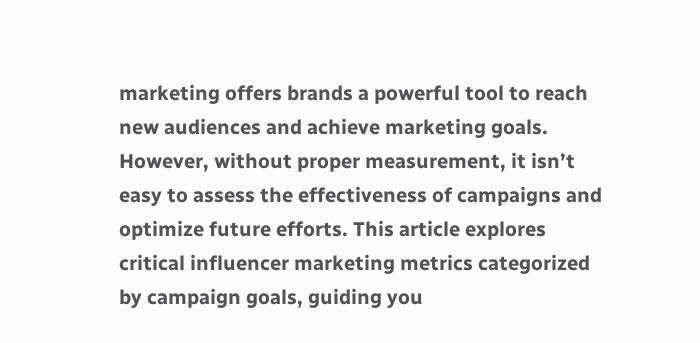marketing offers brands a powerful tool to reach new audiences and achieve marketing goals. However, without proper measurement, it isn’t easy to assess the effectiveness of campaigns and optimize future efforts. This article explores critical influencer marketing metrics categorized by campaign goals, guiding you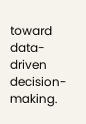toward data-driven decision-making.